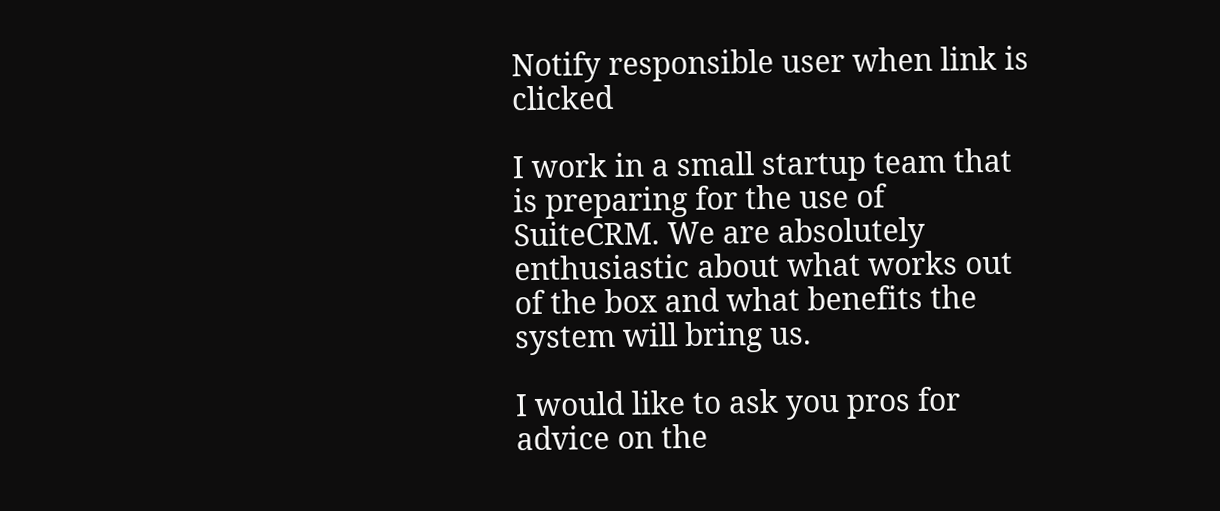Notify responsible user when link is clicked

I work in a small startup team that is preparing for the use of SuiteCRM. We are absolutely enthusiastic about what works out of the box and what benefits the system will bring us.

I would like to ask you pros for advice on the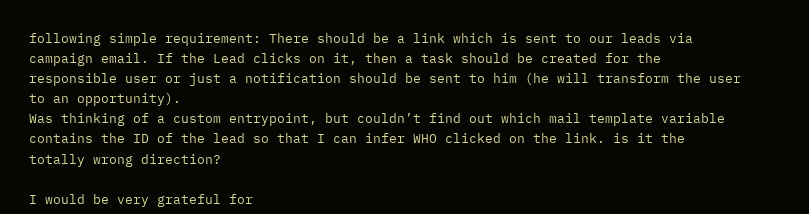following simple requirement: There should be a link which is sent to our leads via campaign email. If the Lead clicks on it, then a task should be created for the responsible user or just a notification should be sent to him (he will transform the user to an opportunity).
Was thinking of a custom entrypoint, but couldn’t find out which mail template variable contains the ID of the lead so that I can infer WHO clicked on the link. is it the totally wrong direction?

I would be very grateful for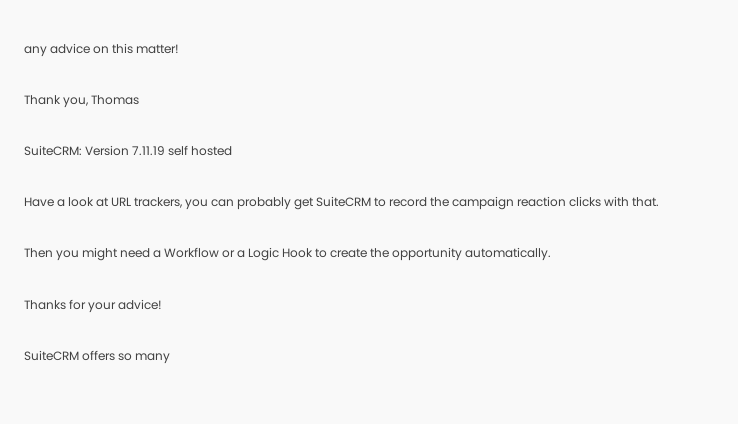any advice on this matter!

Thank you, Thomas

SuiteCRM: Version 7.11.19 self hosted

Have a look at URL trackers, you can probably get SuiteCRM to record the campaign reaction clicks with that.

Then you might need a Workflow or a Logic Hook to create the opportunity automatically.

Thanks for your advice!

SuiteCRM offers so many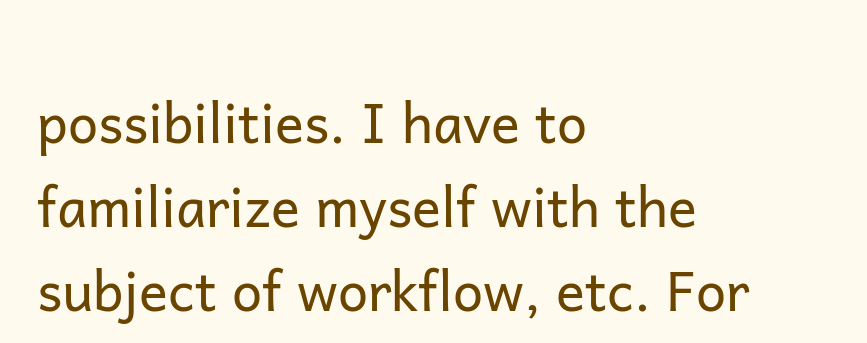possibilities. I have to familiarize myself with the subject of workflow, etc. For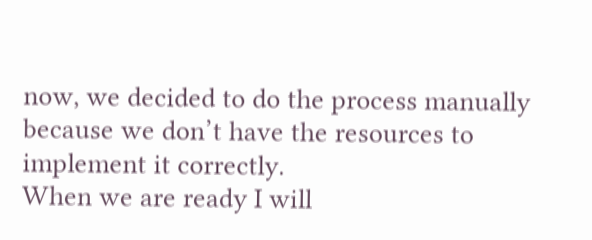now, we decided to do the process manually because we don’t have the resources to implement it correctly.
When we are ready I will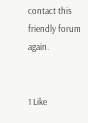contact this friendly forum again.


1 Like